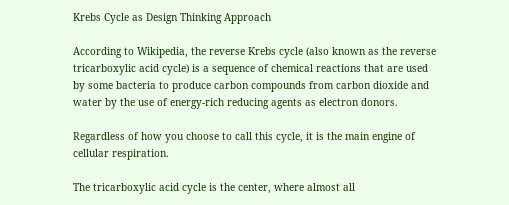Krebs Cycle as Design Thinking Approach

According to Wikipedia, the reverse Krebs cycle (also known as the reverse tricarboxylic acid cycle) is a sequence of chemical reactions that are used by some bacteria to produce carbon compounds from carbon dioxide and water by the use of energy-rich reducing agents as electron donors.

Regardless of how you choose to call this cycle, it is the main engine of cellular respiration.

The tricarboxylic acid cycle is the center, where almost all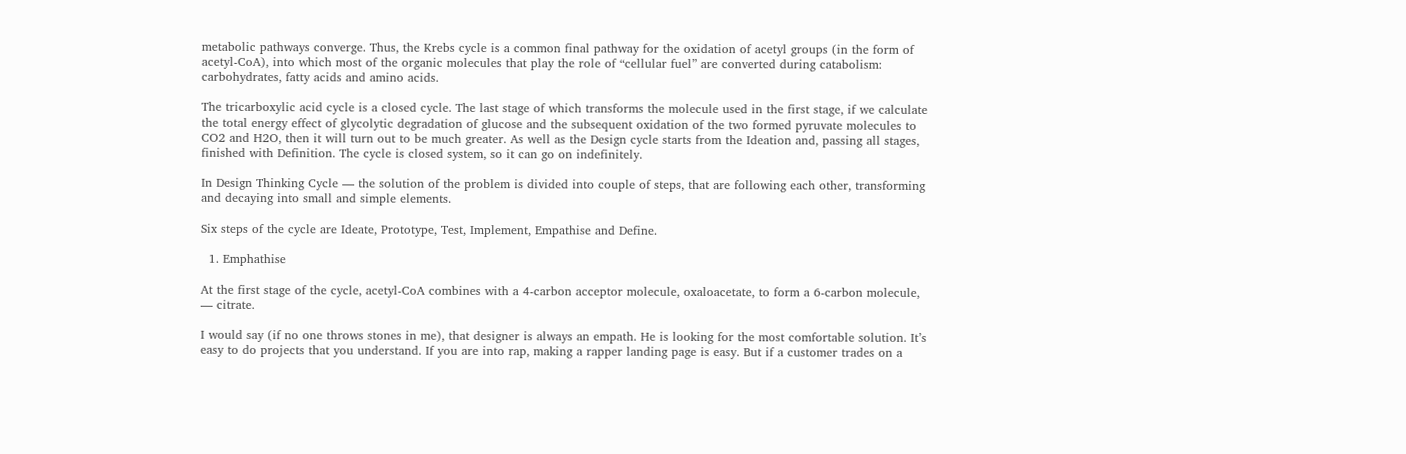metabolic pathways converge. Thus, the Krebs cycle is a common final pathway for the oxidation of acetyl groups (in the form of acetyl-CoA), into which most of the organic molecules that play the role of “cellular fuel” are converted during catabolism: carbohydrates, fatty acids and amino acids.

The tricarboxylic acid cycle is a closed cycle. The last stage of which transforms the molecule used in the first stage, if we calculate the total energy effect of glycolytic degradation of glucose and the subsequent oxidation of the two formed pyruvate molecules to CO2 and H2O, then it will turn out to be much greater. As well as the Design cycle starts from the Ideation and, passing all stages, finished with Definition. The cycle is closed system, so it can go on indefinitely.

In Design Thinking Cycle — the solution of the problem is divided into couple of steps, that are following each other, transforming and decaying into small and simple elements.

Six steps of the cycle are Ideate, Prototype, Test, Implement, Empathise and Define.

  1. Emphathise

At the first stage of the cycle, acetyl-CoA combines with a 4-carbon acceptor molecule, oxaloacetate, to form a 6-carbon molecule, — citrate.

I would say (if no one throws stones in me), that designer is always an empath. He is looking for the most comfortable solution. It’s easy to do projects that you understand. If you are into rap, making a rapper landing page is easy. But if a customer trades on a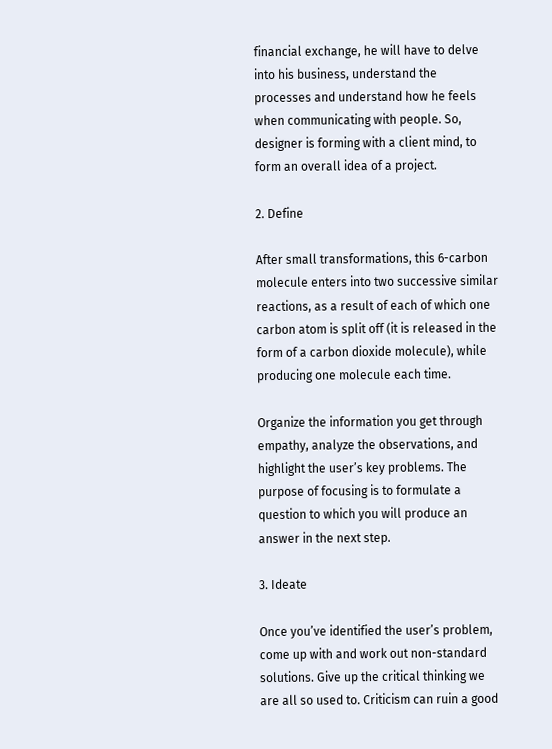financial exchange, he will have to delve into his business, understand the processes and understand how he feels when communicating with people. So, designer is forming with a client mind, to form an overall idea of a project.

2. Define

After small transformations, this 6-carbon molecule enters into two successive similar reactions, as a result of each of which one carbon atom is split off (it is released in the form of a carbon dioxide molecule), while producing one molecule each time.

Organize the information you get through empathy, analyze the observations, and highlight the user’s key problems. The purpose of focusing is to formulate a question to which you will produce an answer in the next step.

3. Ideate

Once you’ve identified the user’s problem, come up with and work out non-standard solutions. Give up the critical thinking we are all so used to. Criticism can ruin a good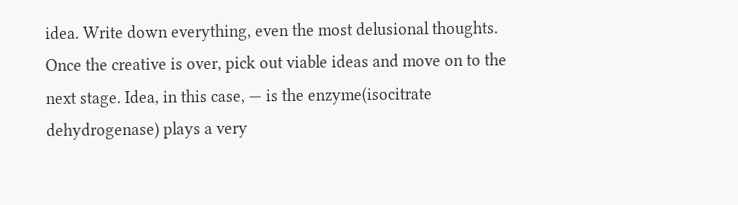idea. Write down everything, even the most delusional thoughts. Once the creative is over, pick out viable ideas and move on to the next stage. Idea, in this case, — is the enzyme(isocitrate dehydrogenase) plays a very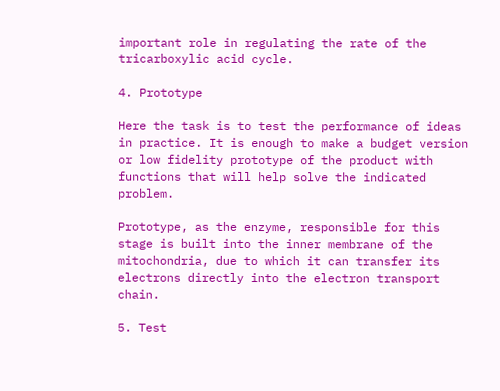important role in regulating the rate of the tricarboxylic acid cycle.

4. Prototype

Here the task is to test the performance of ideas in practice. It is enough to make a budget version or low fidelity prototype of the product with functions that will help solve the indicated problem.

Prototype, as the enzyme, responsible for this stage is built into the inner membrane of the mitochondria, due to which it can transfer its electrons directly into the electron transport chain.

5. Test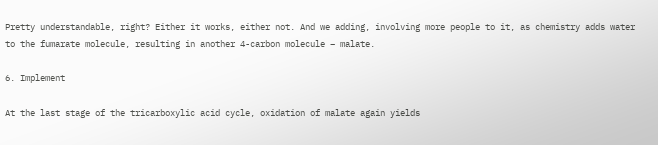Pretty understandable, right? Either it works, either not. And we adding, involving more people to it, as chemistry adds water to the fumarate molecule, resulting in another 4-carbon molecule – malate.

6. Implement

At the last stage of the tricarboxylic acid cycle, oxidation of malate again yields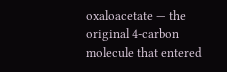oxaloacetate — the original 4-carbon molecule that entered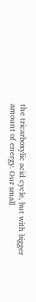the tricarboxylic acid cycle, but with bigger amount of energy. Our small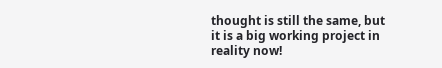thought is still the same, but it is a big working project in reality now!